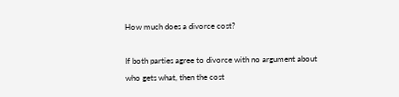How much does a divorce cost?

If both parties agree to divorce with no argument about who gets what, then the cost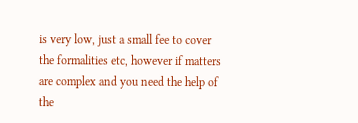is very low, just a small fee to cover the formalities etc, however if matters are complex and you need the help of the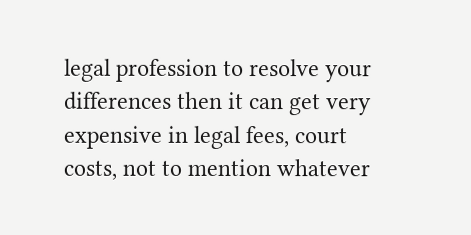legal profession to resolve your differences then it can get very expensive in legal fees, court costs, not to mention whatever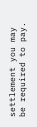settlement you may be required to pay.